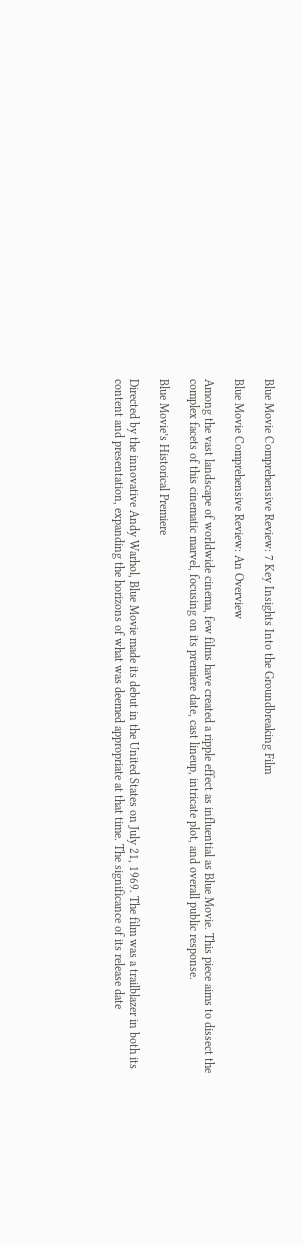Blue Movie Comprehensive Review: 7 Key Insights Into the Groundbreaking Film

Blue Movie Comprehensive Review: An Overview

Among the vast landscape of worldwide cinema, few films have created a ripple effect as influential as Blue Movie. This piece aims to dissect the complex facets of this cinematic marvel, focusing on its premiere date, cast lineup, intricate plot, and overall public response.

Blue Movie’s Historical Premiere

Directed by the innovative Andy Warhol, Blue Movie made its debut in the United States on July 21, 1969. The film was a trailblazer in both its content and presentation, expanding the horizons of what was deemed appropriate at that time. The significance of its release date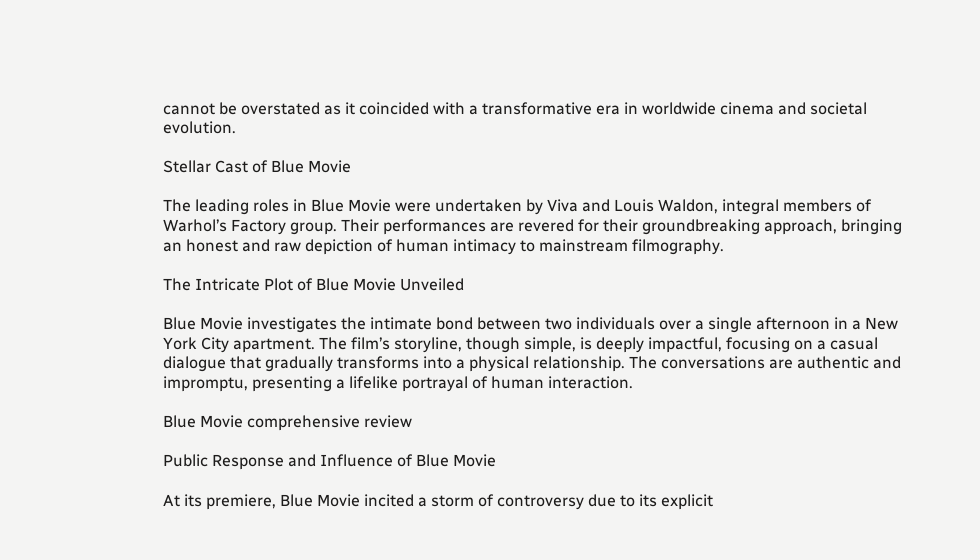cannot be overstated as it coincided with a transformative era in worldwide cinema and societal evolution.

Stellar Cast of Blue Movie

The leading roles in Blue Movie were undertaken by Viva and Louis Waldon, integral members of Warhol’s Factory group. Their performances are revered for their groundbreaking approach, bringing an honest and raw depiction of human intimacy to mainstream filmography.

The Intricate Plot of Blue Movie Unveiled

Blue Movie investigates the intimate bond between two individuals over a single afternoon in a New York City apartment. The film’s storyline, though simple, is deeply impactful, focusing on a casual dialogue that gradually transforms into a physical relationship. The conversations are authentic and impromptu, presenting a lifelike portrayal of human interaction.

Blue Movie comprehensive review

Public Response and Influence of Blue Movie

At its premiere, Blue Movie incited a storm of controversy due to its explicit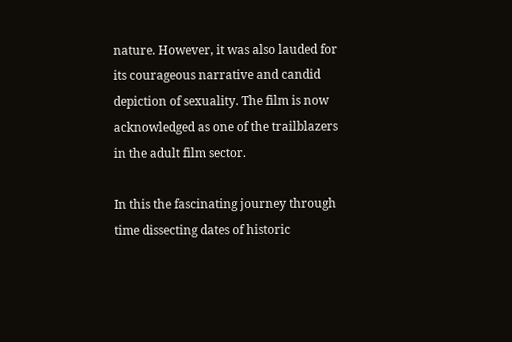nature. However, it was also lauded for its courageous narrative and candid depiction of sexuality. The film is now acknowledged as one of the trailblazers in the adult film sector.

In this the fascinating journey through time dissecting dates of historic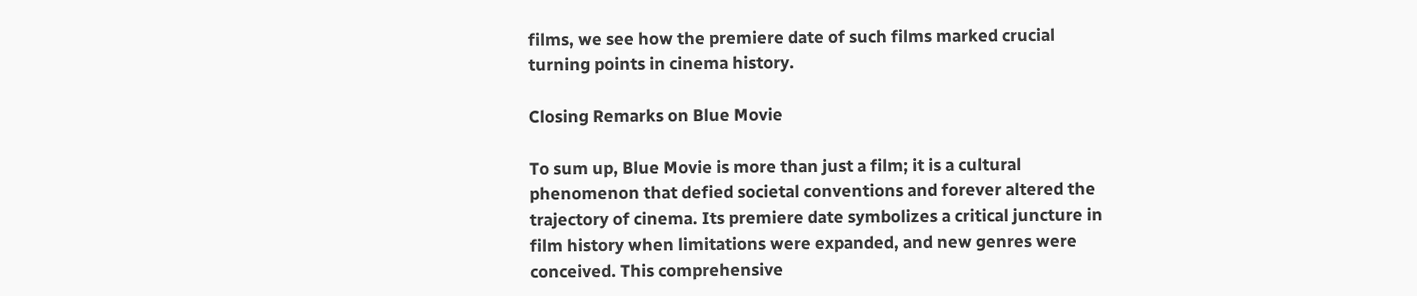films, we see how the premiere date of such films marked crucial turning points in cinema history.

Closing Remarks on Blue Movie

To sum up, Blue Movie is more than just a film; it is a cultural phenomenon that defied societal conventions and forever altered the trajectory of cinema. Its premiere date symbolizes a critical juncture in film history when limitations were expanded, and new genres were conceived. This comprehensive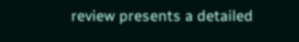review presents a detailed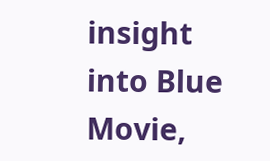insight into Blue Movie,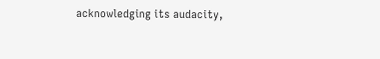acknowledging its audacity,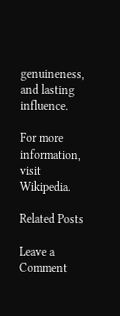genuineness, and lasting influence.

For more information, visit Wikipedia.

Related Posts

Leave a Comment